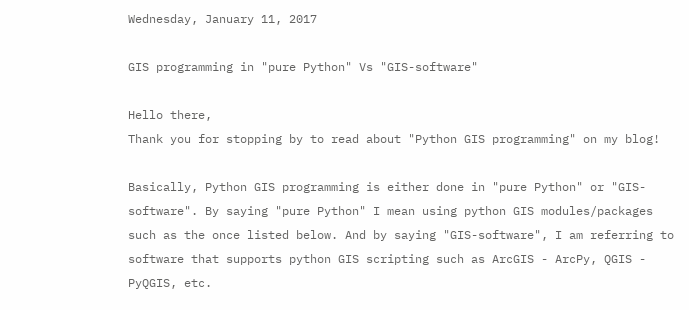Wednesday, January 11, 2017

GIS programming in "pure Python" Vs "GIS-software"

Hello there,
Thank you for stopping by to read about "Python GIS programming" on my blog!

Basically, Python GIS programming is either done in "pure Python" or "GIS-software". By saying "pure Python" I mean using python GIS modules/packages such as the once listed below. And by saying "GIS-software", I am referring to software that supports python GIS scripting such as ArcGIS - ArcPy, QGIS - PyQGIS, etc.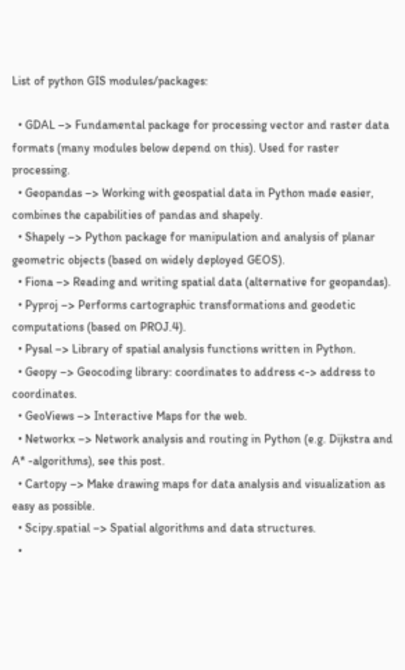List of python GIS modules/packages:

  • GDAL –> Fundamental package for processing vector and raster data formats (many modules below depend on this). Used for raster processing.
  • Geopandas –> Working with geospatial data in Python made easier, combines the capabilities of pandas and shapely.
  • Shapely –> Python package for manipulation and analysis of planar geometric objects (based on widely deployed GEOS).
  • Fiona –> Reading and writing spatial data (alternative for geopandas).
  • Pyproj –> Performs cartographic transformations and geodetic computations (based on PROJ.4).
  • Pysal –> Library of spatial analysis functions written in Python.
  • Geopy –> Geocoding library: coordinates to address <-> address to coordinates.
  • GeoViews –> Interactive Maps for the web.
  • Networkx –> Network analysis and routing in Python (e.g. Dijkstra and A* -algorithms), see this post.
  • Cartopy –> Make drawing maps for data analysis and visualization as easy as possible.
  • Scipy.spatial –> Spatial algorithms and data structures.
  •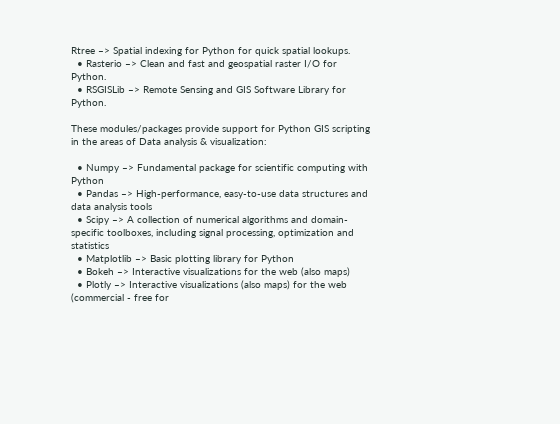Rtree –> Spatial indexing for Python for quick spatial lookups.
  • Rasterio –> Clean and fast and geospatial raster I/O for Python.
  • RSGISLib –> Remote Sensing and GIS Software Library for Python.

These modules/packages provide support for Python GIS scripting in the areas of Data analysis & visualization:

  • Numpy –> Fundamental package for scientific computing with Python
  • Pandas –> High-performance, easy-to-use data structures and data analysis tools
  • Scipy –> A collection of numerical algorithms and domain-specific toolboxes, including signal processing, optimization and statistics
  • Matplotlib –> Basic plotting library for Python
  • Bokeh –> Interactive visualizations for the web (also maps)
  • Plotly –> Interactive visualizations (also maps) for the web (commercial - free for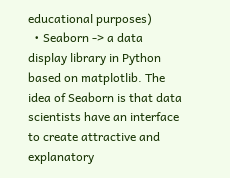educational purposes)
  • Seaborn -> a data display library in Python based on matplotlib. The idea of Seaborn is that data scientists have an interface to create attractive and explanatory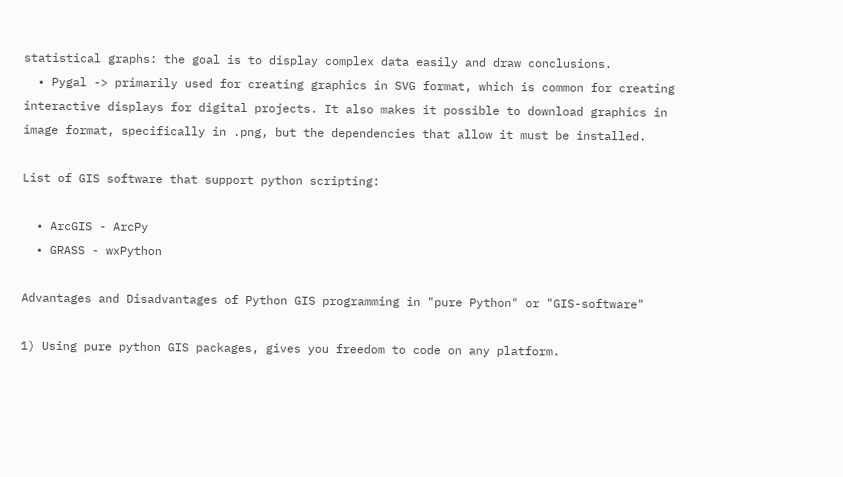statistical graphs: the goal is to display complex data easily and draw conclusions.
  • Pygal -> primarily used for creating graphics in SVG format, which is common for creating interactive displays for digital projects. It also makes it possible to download graphics in image format, specifically in .png, but the dependencies that allow it must be installed.

List of GIS software that support python scripting:

  • ArcGIS - ArcPy
  • GRASS - wxPython

Advantages and Disadvantages of Python GIS programming in "pure Python" or "GIS-software"

1) Using pure python GIS packages, gives you freedom to code on any platform.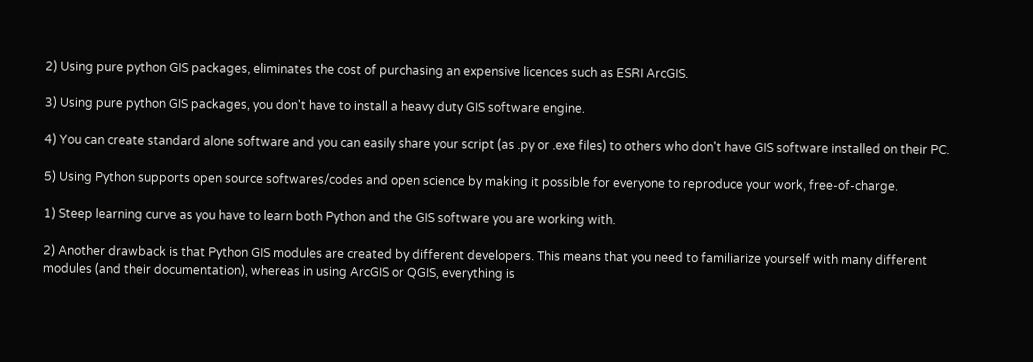2) Using pure python GIS packages, eliminates the cost of purchasing an expensive licences such as ESRI ArcGIS.

3) Using pure python GIS packages, you don't have to install a heavy duty GIS software engine.

4) You can create standard alone software and you can easily share your script (as .py or .exe files) to others who don't have GIS software installed on their PC.

5) Using Python supports open source softwares/codes and open science by making it possible for everyone to reproduce your work, free-of-charge.

1) Steep learning curve as you have to learn both Python and the GIS software you are working with.

2) Another drawback is that Python GIS modules are created by different developers. This means that you need to familiarize yourself with many different modules (and their documentation), whereas in using ArcGIS or QGIS, everything is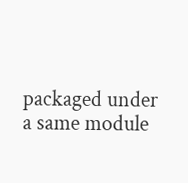packaged under a same module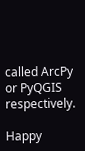called ArcPy or PyQGIS respectively.

Happy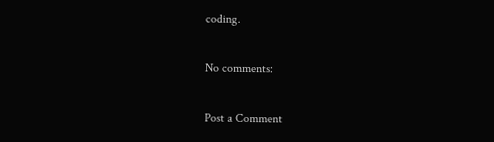coding.

No comments:

Post a Comment